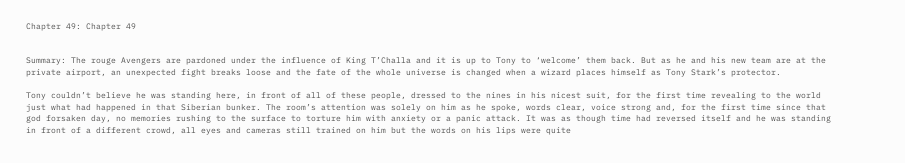Chapter 49: Chapter 49


Summary: The rouge Avengers are pardoned under the influence of King T’Challa and it is up to Tony to ‘welcome’ them back. But as he and his new team are at the private airport, an unexpected fight breaks loose and the fate of the whole universe is changed when a wizard places himself as Tony Stark’s protector.

Tony couldn’t believe he was standing here, in front of all of these people, dressed to the nines in his nicest suit, for the first time revealing to the world just what had happened in that Siberian bunker. The room’s attention was solely on him as he spoke, words clear, voice strong and, for the first time since that god forsaken day, no memories rushing to the surface to torture him with anxiety or a panic attack. It was as though time had reversed itself and he was standing in front of a different crowd, all eyes and cameras still trained on him but the words on his lips were quite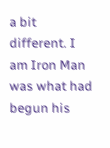a bit different. I am Iron Man was what had begun his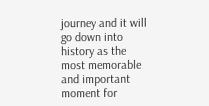journey and it will go down into history as the most memorable and important moment for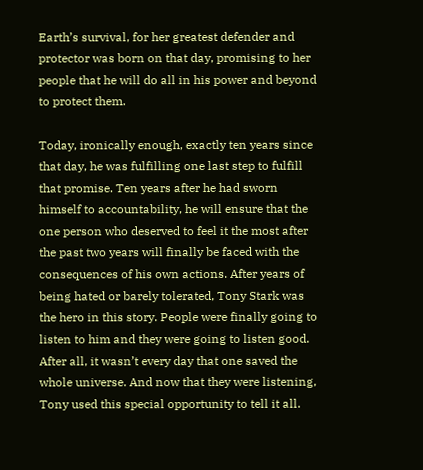Earth’s survival, for her greatest defender and protector was born on that day, promising to her people that he will do all in his power and beyond to protect them.

Today, ironically enough, exactly ten years since that day, he was fulfilling one last step to fulfill that promise. Ten years after he had sworn himself to accountability, he will ensure that the one person who deserved to feel it the most after the past two years will finally be faced with the consequences of his own actions. After years of being hated or barely tolerated, Tony Stark was the hero in this story. People were finally going to listen to him and they were going to listen good. After all, it wasn’t every day that one saved the whole universe. And now that they were listening, Tony used this special opportunity to tell it all.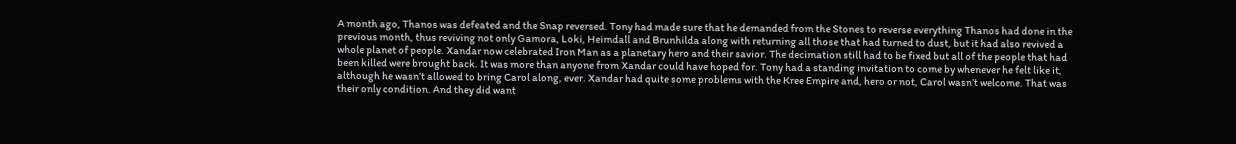A month ago, Thanos was defeated and the Snap reversed. Tony had made sure that he demanded from the Stones to reverse everything Thanos had done in the previous month, thus reviving not only Gamora, Loki, Heimdall and Brunhilda along with returning all those that had turned to dust, but it had also revived a whole planet of people. Xandar now celebrated Iron Man as a planetary hero and their savior. The decimation still had to be fixed but all of the people that had been killed were brought back. It was more than anyone from Xandar could have hoped for. Tony had a standing invitation to come by whenever he felt like it, although he wasn’t allowed to bring Carol along, ever. Xandar had quite some problems with the Kree Empire and, hero or not, Carol wasn’t welcome. That was their only condition. And they did want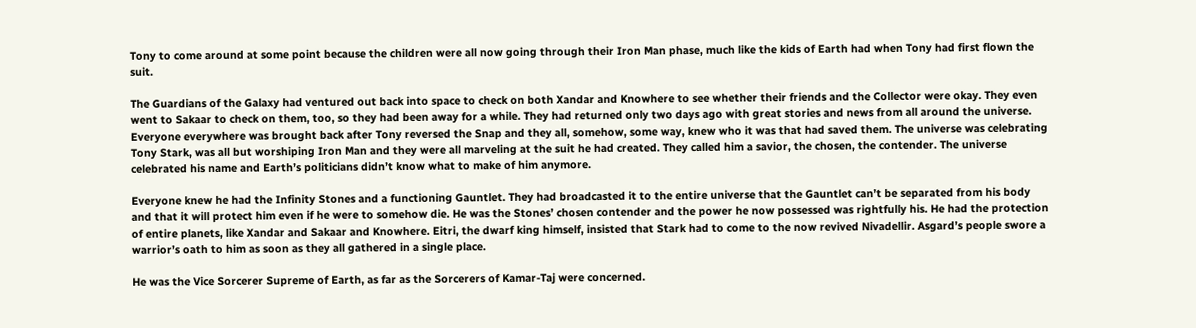Tony to come around at some point because the children were all now going through their Iron Man phase, much like the kids of Earth had when Tony had first flown the suit.

The Guardians of the Galaxy had ventured out back into space to check on both Xandar and Knowhere to see whether their friends and the Collector were okay. They even went to Sakaar to check on them, too, so they had been away for a while. They had returned only two days ago with great stories and news from all around the universe. Everyone everywhere was brought back after Tony reversed the Snap and they all, somehow, some way, knew who it was that had saved them. The universe was celebrating Tony Stark, was all but worshiping Iron Man and they were all marveling at the suit he had created. They called him a savior, the chosen, the contender. The universe celebrated his name and Earth’s politicians didn’t know what to make of him anymore.

Everyone knew he had the Infinity Stones and a functioning Gauntlet. They had broadcasted it to the entire universe that the Gauntlet can’t be separated from his body and that it will protect him even if he were to somehow die. He was the Stones’ chosen contender and the power he now possessed was rightfully his. He had the protection of entire planets, like Xandar and Sakaar and Knowhere. Eitri, the dwarf king himself, insisted that Stark had to come to the now revived Nivadellir. Asgard’s people swore a warrior’s oath to him as soon as they all gathered in a single place.

He was the Vice Sorcerer Supreme of Earth, as far as the Sorcerers of Kamar-Taj were concerned.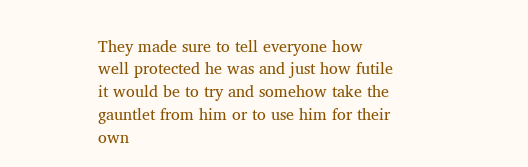They made sure to tell everyone how well protected he was and just how futile it would be to try and somehow take the gauntlet from him or to use him for their own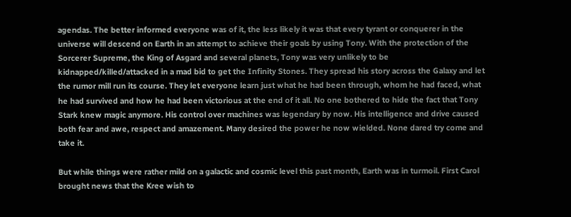agendas. The better informed everyone was of it, the less likely it was that every tyrant or conquerer in the universe will descend on Earth in an attempt to achieve their goals by using Tony. With the protection of the Sorcerer Supreme, the King of Asgard and several planets, Tony was very unlikely to be kidnapped/killed/attacked in a mad bid to get the Infinity Stones. They spread his story across the Galaxy and let the rumor mill run its course. They let everyone learn just what he had been through, whom he had faced, what he had survived and how he had been victorious at the end of it all. No one bothered to hide the fact that Tony Stark knew magic anymore. His control over machines was legendary by now. His intelligence and drive caused both fear and awe, respect and amazement. Many desired the power he now wielded. None dared try come and take it.

But while things were rather mild on a galactic and cosmic level this past month, Earth was in turmoil. First Carol brought news that the Kree wish to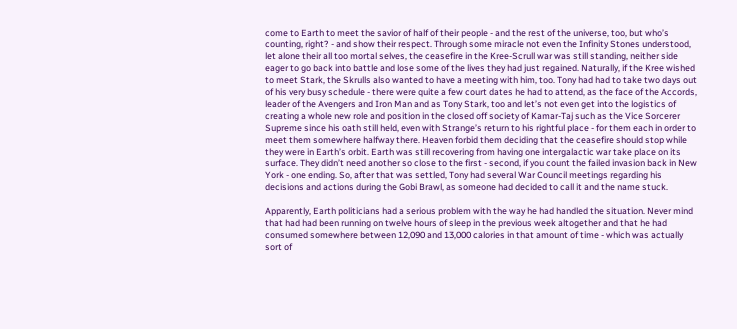come to Earth to meet the savior of half of their people - and the rest of the universe, too, but who’s counting, right? - and show their respect. Through some miracle not even the Infinity Stones understood, let alone their all too mortal selves, the ceasefire in the Kree-Scrull war was still standing, neither side eager to go back into battle and lose some of the lives they had just regained. Naturally, if the Kree wished to meet Stark, the Skrulls also wanted to have a meeting with him, too. Tony had had to take two days out of his very busy schedule - there were quite a few court dates he had to attend, as the face of the Accords, leader of the Avengers and Iron Man and as Tony Stark, too and let’s not even get into the logistics of creating a whole new role and position in the closed off society of Kamar-Taj such as the Vice Sorcerer Supreme since his oath still held, even with Strange’s return to his rightful place - for them each in order to meet them somewhere halfway there. Heaven forbid them deciding that the ceasefire should stop while they were in Earth’s orbit. Earth was still recovering from having one intergalactic war take place on its surface. They didn’t need another so close to the first - second, if you count the failed invasion back in New York - one ending. So, after that was settled, Tony had several War Council meetings regarding his decisions and actions during the Gobi Brawl, as someone had decided to call it and the name stuck.

Apparently, Earth politicians had a serious problem with the way he had handled the situation. Never mind that had had been running on twelve hours of sleep in the previous week altogether and that he had consumed somewhere between 12,090 and 13,000 calories in that amount of time - which was actually sort of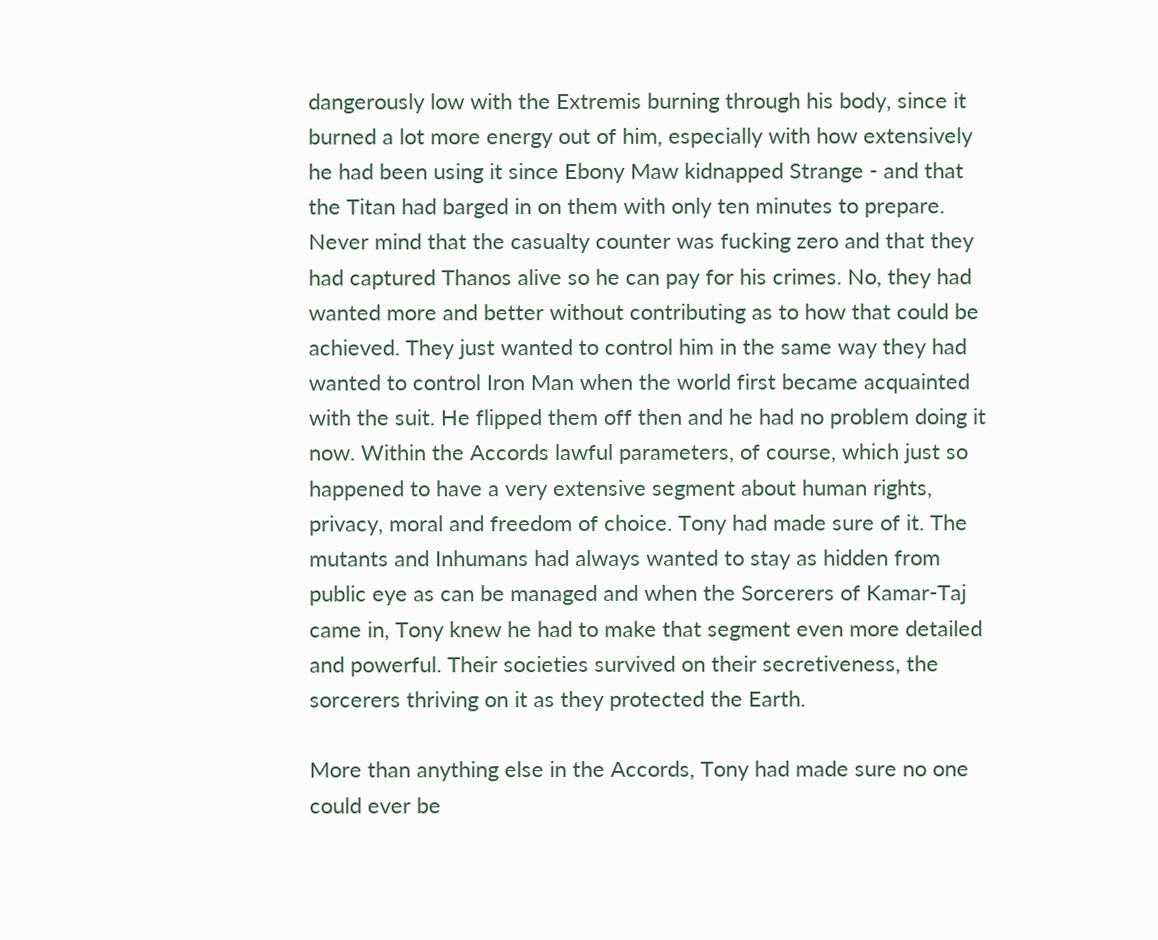dangerously low with the Extremis burning through his body, since it burned a lot more energy out of him, especially with how extensively he had been using it since Ebony Maw kidnapped Strange - and that the Titan had barged in on them with only ten minutes to prepare. Never mind that the casualty counter was fucking zero and that they had captured Thanos alive so he can pay for his crimes. No, they had wanted more and better without contributing as to how that could be achieved. They just wanted to control him in the same way they had wanted to control Iron Man when the world first became acquainted with the suit. He flipped them off then and he had no problem doing it now. Within the Accords lawful parameters, of course, which just so happened to have a very extensive segment about human rights, privacy, moral and freedom of choice. Tony had made sure of it. The mutants and Inhumans had always wanted to stay as hidden from public eye as can be managed and when the Sorcerers of Kamar-Taj came in, Tony knew he had to make that segment even more detailed and powerful. Their societies survived on their secretiveness, the sorcerers thriving on it as they protected the Earth.

More than anything else in the Accords, Tony had made sure no one could ever be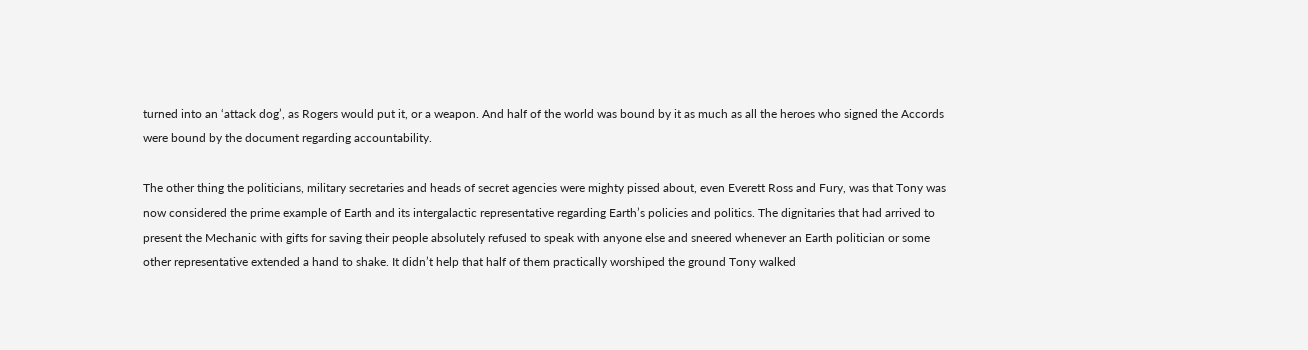turned into an ‘attack dog’, as Rogers would put it, or a weapon. And half of the world was bound by it as much as all the heroes who signed the Accords were bound by the document regarding accountability.

The other thing the politicians, military secretaries and heads of secret agencies were mighty pissed about, even Everett Ross and Fury, was that Tony was now considered the prime example of Earth and its intergalactic representative regarding Earth’s policies and politics. The dignitaries that had arrived to present the Mechanic with gifts for saving their people absolutely refused to speak with anyone else and sneered whenever an Earth politician or some other representative extended a hand to shake. It didn’t help that half of them practically worshiped the ground Tony walked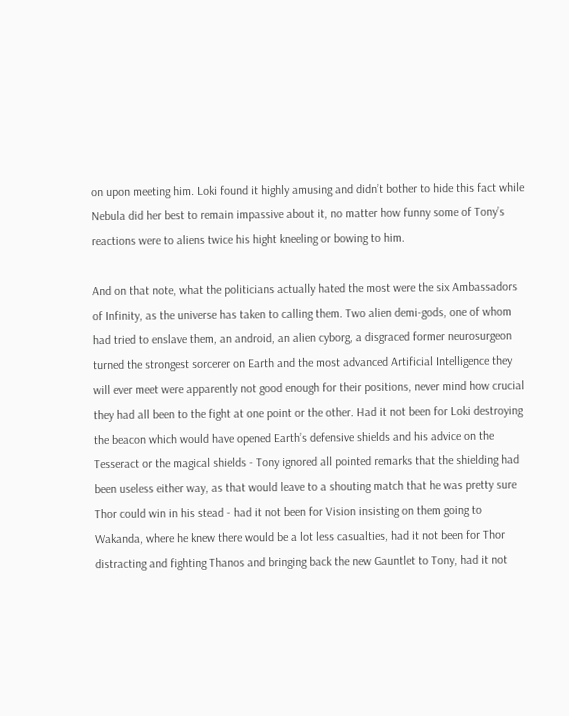on upon meeting him. Loki found it highly amusing and didn’t bother to hide this fact while Nebula did her best to remain impassive about it, no matter how funny some of Tony’s reactions were to aliens twice his hight kneeling or bowing to him.

And on that note, what the politicians actually hated the most were the six Ambassadors of Infinity, as the universe has taken to calling them. Two alien demi-gods, one of whom had tried to enslave them, an android, an alien cyborg, a disgraced former neurosurgeon turned the strongest sorcerer on Earth and the most advanced Artificial Intelligence they will ever meet were apparently not good enough for their positions, never mind how crucial they had all been to the fight at one point or the other. Had it not been for Loki destroying the beacon which would have opened Earth’s defensive shields and his advice on the Tesseract or the magical shields - Tony ignored all pointed remarks that the shielding had been useless either way, as that would leave to a shouting match that he was pretty sure Thor could win in his stead - had it not been for Vision insisting on them going to Wakanda, where he knew there would be a lot less casualties, had it not been for Thor distracting and fighting Thanos and bringing back the new Gauntlet to Tony, had it not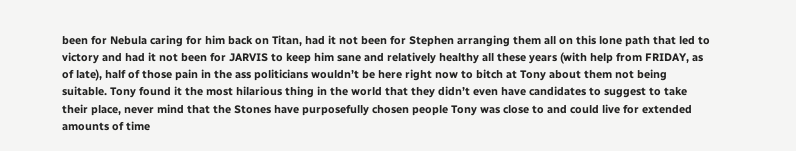been for Nebula caring for him back on Titan, had it not been for Stephen arranging them all on this lone path that led to victory and had it not been for JARVIS to keep him sane and relatively healthy all these years (with help from FRIDAY, as of late), half of those pain in the ass politicians wouldn’t be here right now to bitch at Tony about them not being suitable. Tony found it the most hilarious thing in the world that they didn’t even have candidates to suggest to take their place, never mind that the Stones have purposefully chosen people Tony was close to and could live for extended amounts of time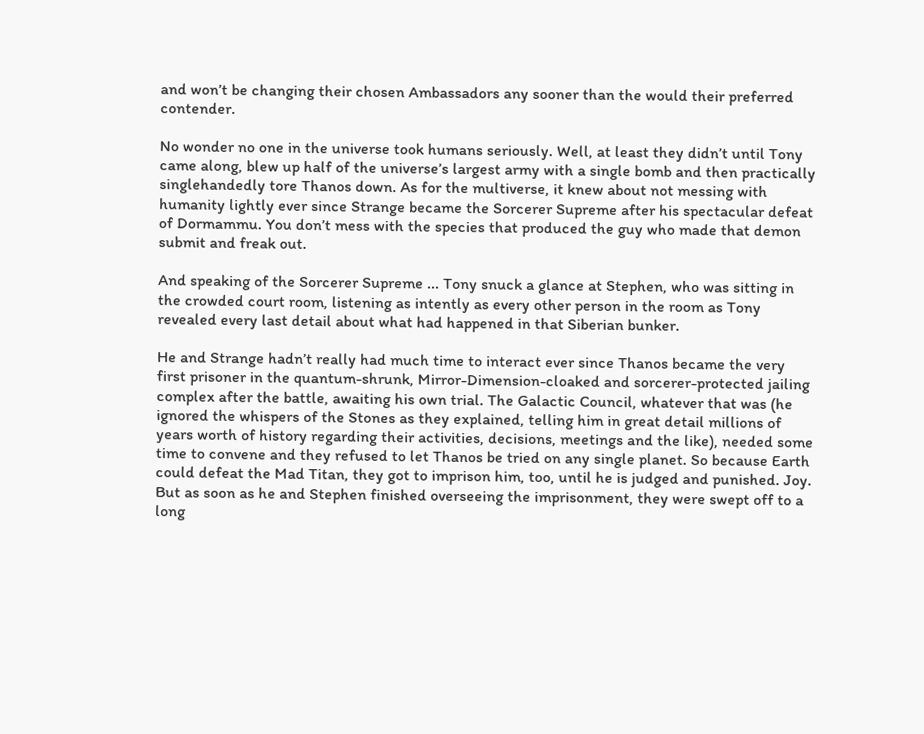and won’t be changing their chosen Ambassadors any sooner than the would their preferred contender.

No wonder no one in the universe took humans seriously. Well, at least they didn’t until Tony came along, blew up half of the universe’s largest army with a single bomb and then practically singlehandedly tore Thanos down. As for the multiverse, it knew about not messing with humanity lightly ever since Strange became the Sorcerer Supreme after his spectacular defeat of Dormammu. You don’t mess with the species that produced the guy who made that demon submit and freak out.

And speaking of the Sorcerer Supreme ... Tony snuck a glance at Stephen, who was sitting in the crowded court room, listening as intently as every other person in the room as Tony revealed every last detail about what had happened in that Siberian bunker.

He and Strange hadn’t really had much time to interact ever since Thanos became the very first prisoner in the quantum-shrunk, Mirror-Dimension-cloaked and sorcerer-protected jailing complex after the battle, awaiting his own trial. The Galactic Council, whatever that was (he ignored the whispers of the Stones as they explained, telling him in great detail millions of years worth of history regarding their activities, decisions, meetings and the like), needed some time to convene and they refused to let Thanos be tried on any single planet. So because Earth could defeat the Mad Titan, they got to imprison him, too, until he is judged and punished. Joy. But as soon as he and Stephen finished overseeing the imprisonment, they were swept off to a long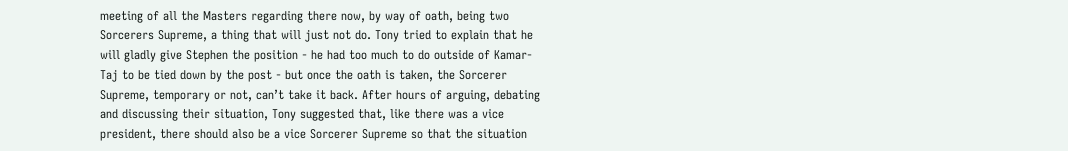meeting of all the Masters regarding there now, by way of oath, being two Sorcerers Supreme, a thing that will just not do. Tony tried to explain that he will gladly give Stephen the position - he had too much to do outside of Kamar-Taj to be tied down by the post - but once the oath is taken, the Sorcerer Supreme, temporary or not, can’t take it back. After hours of arguing, debating and discussing their situation, Tony suggested that, like there was a vice president, there should also be a vice Sorcerer Supreme so that the situation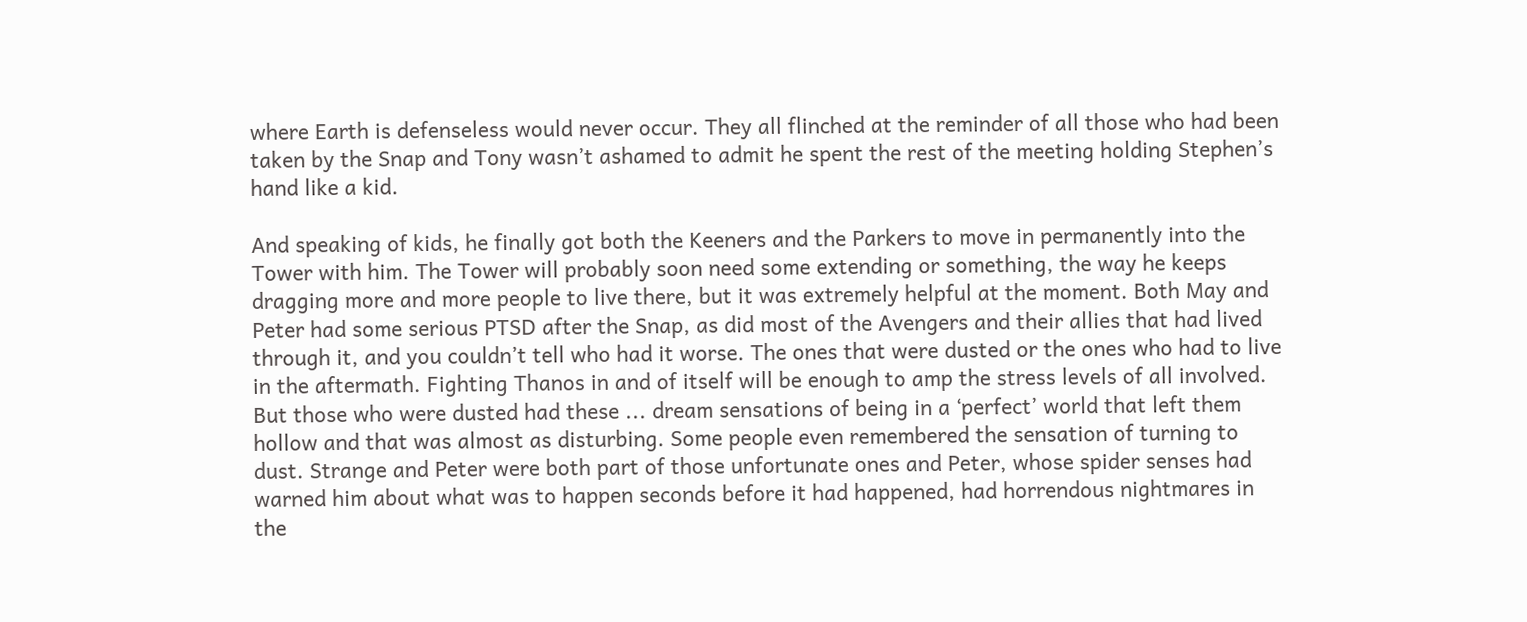where Earth is defenseless would never occur. They all flinched at the reminder of all those who had been taken by the Snap and Tony wasn’t ashamed to admit he spent the rest of the meeting holding Stephen’s hand like a kid.

And speaking of kids, he finally got both the Keeners and the Parkers to move in permanently into the Tower with him. The Tower will probably soon need some extending or something, the way he keeps dragging more and more people to live there, but it was extremely helpful at the moment. Both May and Peter had some serious PTSD after the Snap, as did most of the Avengers and their allies that had lived through it, and you couldn’t tell who had it worse. The ones that were dusted or the ones who had to live in the aftermath. Fighting Thanos in and of itself will be enough to amp the stress levels of all involved. But those who were dusted had these ... dream sensations of being in a ‘perfect’ world that left them hollow and that was almost as disturbing. Some people even remembered the sensation of turning to dust. Strange and Peter were both part of those unfortunate ones and Peter, whose spider senses had warned him about what was to happen seconds before it had happened, had horrendous nightmares in the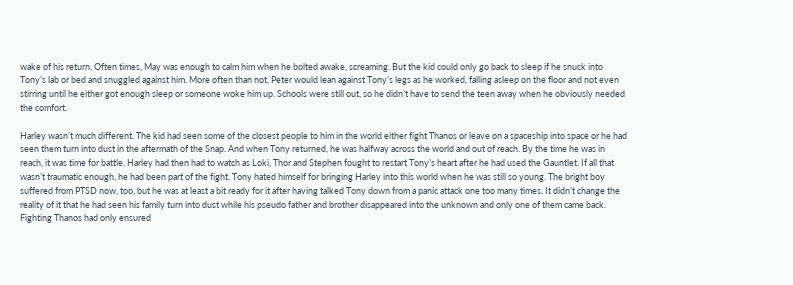wake of his return. Often times, May was enough to calm him when he bolted awake, screaming. But the kid could only go back to sleep if he snuck into Tony’s lab or bed and snuggled against him. More often than not, Peter would lean against Tony’s legs as he worked, falling asleep on the floor and not even stirring until he either got enough sleep or someone woke him up. Schools were still out, so he didn’t have to send the teen away when he obviously needed the comfort.

Harley wasn’t much different. The kid had seen some of the closest people to him in the world either fight Thanos or leave on a spaceship into space or he had seen them turn into dust in the aftermath of the Snap. And when Tony returned, he was halfway across the world and out of reach. By the time he was in reach, it was time for battle. Harley had then had to watch as Loki, Thor and Stephen fought to restart Tony’s heart after he had used the Gauntlet. If all that wasn’t traumatic enough, he had been part of the fight. Tony hated himself for bringing Harley into this world when he was still so young. The bright boy suffered from PTSD now, too, but he was at least a bit ready for it after having talked Tony down from a panic attack one too many times. It didn’t change the reality of it that he had seen his family turn into dust while his pseudo father and brother disappeared into the unknown and only one of them came back. Fighting Thanos had only ensured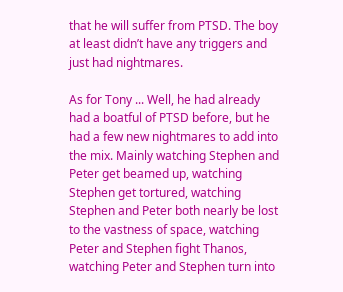that he will suffer from PTSD. The boy at least didn’t have any triggers and just had nightmares.

As for Tony ... Well, he had already had a boatful of PTSD before, but he had a few new nightmares to add into the mix. Mainly watching Stephen and Peter get beamed up, watching Stephen get tortured, watching Stephen and Peter both nearly be lost to the vastness of space, watching Peter and Stephen fight Thanos, watching Peter and Stephen turn into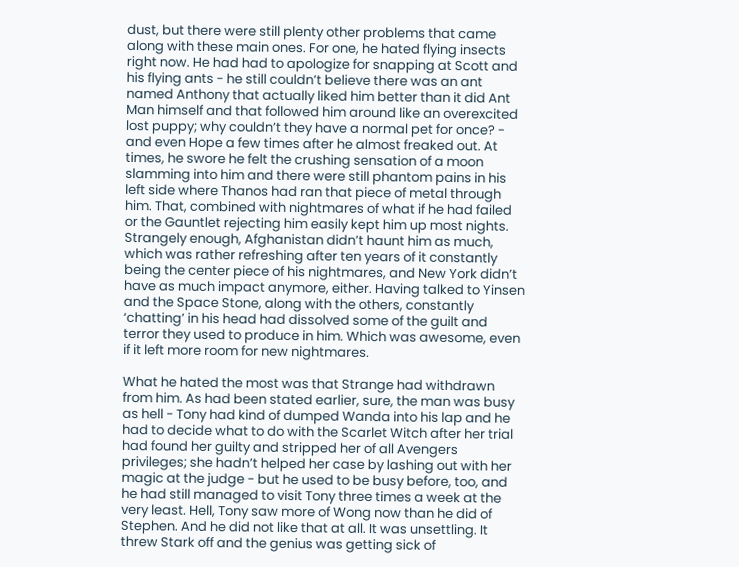dust, but there were still plenty other problems that came along with these main ones. For one, he hated flying insects right now. He had had to apologize for snapping at Scott and his flying ants - he still couldn’t believe there was an ant named Anthony that actually liked him better than it did Ant Man himself and that followed him around like an overexcited lost puppy; why couldn’t they have a normal pet for once? - and even Hope a few times after he almost freaked out. At times, he swore he felt the crushing sensation of a moon slamming into him and there were still phantom pains in his left side where Thanos had ran that piece of metal through him. That, combined with nightmares of what if he had failed or the Gauntlet rejecting him easily kept him up most nights. Strangely enough, Afghanistan didn’t haunt him as much, which was rather refreshing after ten years of it constantly being the center piece of his nightmares, and New York didn’t have as much impact anymore, either. Having talked to Yinsen and the Space Stone, along with the others, constantly ‘chatting’ in his head had dissolved some of the guilt and terror they used to produce in him. Which was awesome, even if it left more room for new nightmares.

What he hated the most was that Strange had withdrawn from him. As had been stated earlier, sure, the man was busy as hell - Tony had kind of dumped Wanda into his lap and he had to decide what to do with the Scarlet Witch after her trial had found her guilty and stripped her of all Avengers privileges; she hadn’t helped her case by lashing out with her magic at the judge - but he used to be busy before, too, and he had still managed to visit Tony three times a week at the very least. Hell, Tony saw more of Wong now than he did of Stephen. And he did not like that at all. It was unsettling. It threw Stark off and the genius was getting sick of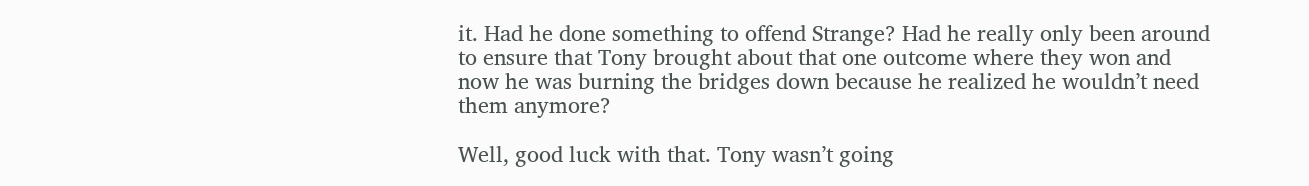it. Had he done something to offend Strange? Had he really only been around to ensure that Tony brought about that one outcome where they won and now he was burning the bridges down because he realized he wouldn’t need them anymore?

Well, good luck with that. Tony wasn’t going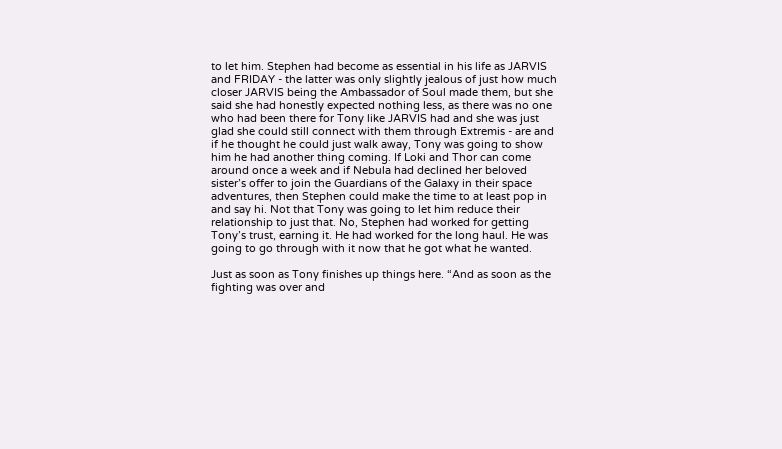to let him. Stephen had become as essential in his life as JARVIS and FRIDAY - the latter was only slightly jealous of just how much closer JARVIS being the Ambassador of Soul made them, but she said she had honestly expected nothing less, as there was no one who had been there for Tony like JARVIS had and she was just glad she could still connect with them through Extremis - are and if he thought he could just walk away, Tony was going to show him he had another thing coming. If Loki and Thor can come around once a week and if Nebula had declined her beloved sister’s offer to join the Guardians of the Galaxy in their space adventures, then Stephen could make the time to at least pop in and say hi. Not that Tony was going to let him reduce their relationship to just that. No, Stephen had worked for getting Tony’s trust, earning it. He had worked for the long haul. He was going to go through with it now that he got what he wanted.

Just as soon as Tony finishes up things here. “And as soon as the fighting was over and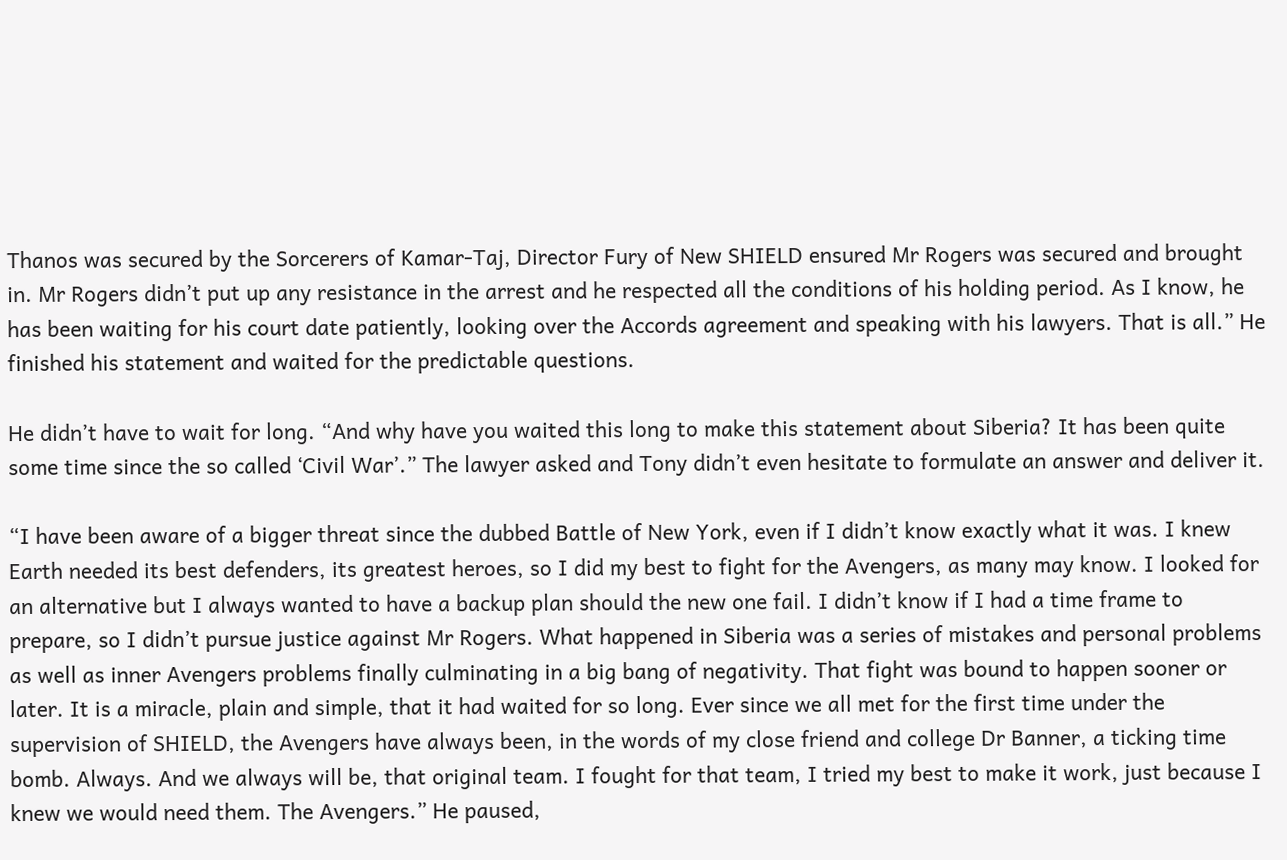Thanos was secured by the Sorcerers of Kamar-Taj, Director Fury of New SHIELD ensured Mr Rogers was secured and brought in. Mr Rogers didn’t put up any resistance in the arrest and he respected all the conditions of his holding period. As I know, he has been waiting for his court date patiently, looking over the Accords agreement and speaking with his lawyers. That is all.” He finished his statement and waited for the predictable questions.

He didn’t have to wait for long. “And why have you waited this long to make this statement about Siberia? It has been quite some time since the so called ‘Civil War’.” The lawyer asked and Tony didn’t even hesitate to formulate an answer and deliver it.

“I have been aware of a bigger threat since the dubbed Battle of New York, even if I didn’t know exactly what it was. I knew Earth needed its best defenders, its greatest heroes, so I did my best to fight for the Avengers, as many may know. I looked for an alternative but I always wanted to have a backup plan should the new one fail. I didn’t know if I had a time frame to prepare, so I didn’t pursue justice against Mr Rogers. What happened in Siberia was a series of mistakes and personal problems as well as inner Avengers problems finally culminating in a big bang of negativity. That fight was bound to happen sooner or later. It is a miracle, plain and simple, that it had waited for so long. Ever since we all met for the first time under the supervision of SHIELD, the Avengers have always been, in the words of my close friend and college Dr Banner, a ticking time bomb. Always. And we always will be, that original team. I fought for that team, I tried my best to make it work, just because I knew we would need them. The Avengers.” He paused,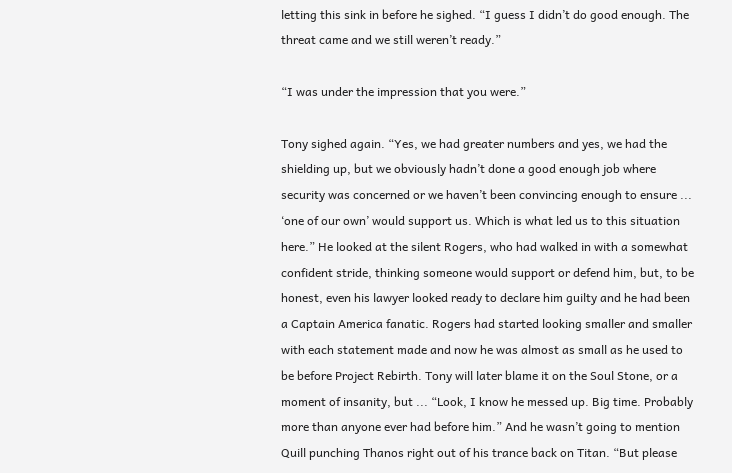letting this sink in before he sighed. “I guess I didn’t do good enough. The threat came and we still weren’t ready.”

“I was under the impression that you were.”

Tony sighed again. “Yes, we had greater numbers and yes, we had the shielding up, but we obviously hadn’t done a good enough job where security was concerned or we haven’t been convincing enough to ensure ... ‘one of our own’ would support us. Which is what led us to this situation here.” He looked at the silent Rogers, who had walked in with a somewhat confident stride, thinking someone would support or defend him, but, to be honest, even his lawyer looked ready to declare him guilty and he had been a Captain America fanatic. Rogers had started looking smaller and smaller with each statement made and now he was almost as small as he used to be before Project Rebirth. Tony will later blame it on the Soul Stone, or a moment of insanity, but ... “Look, I know he messed up. Big time. Probably more than anyone ever had before him.” And he wasn’t going to mention Quill punching Thanos right out of his trance back on Titan. “But please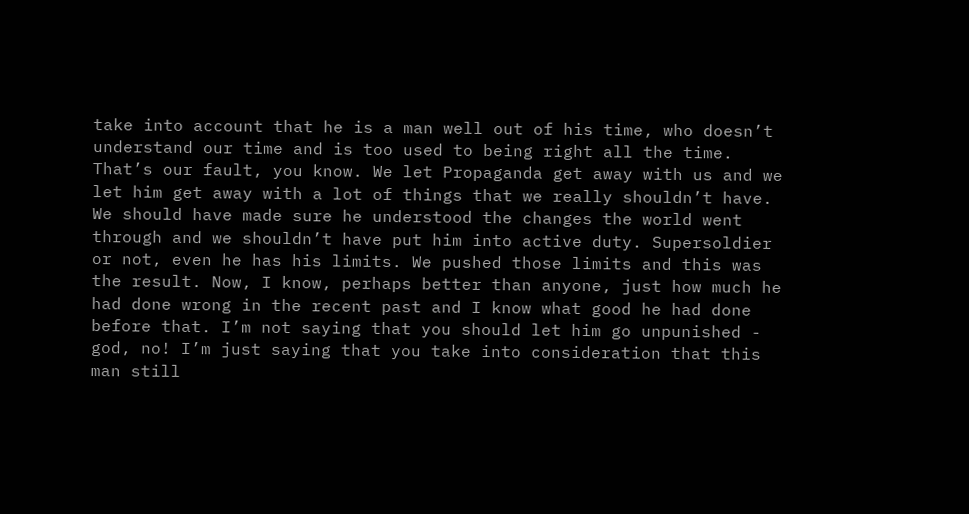take into account that he is a man well out of his time, who doesn’t understand our time and is too used to being right all the time. That’s our fault, you know. We let Propaganda get away with us and we let him get away with a lot of things that we really shouldn’t have. We should have made sure he understood the changes the world went through and we shouldn’t have put him into active duty. Supersoldier or not, even he has his limits. We pushed those limits and this was the result. Now, I know, perhaps better than anyone, just how much he had done wrong in the recent past and I know what good he had done before that. I’m not saying that you should let him go unpunished - god, no! I’m just saying that you take into consideration that this man still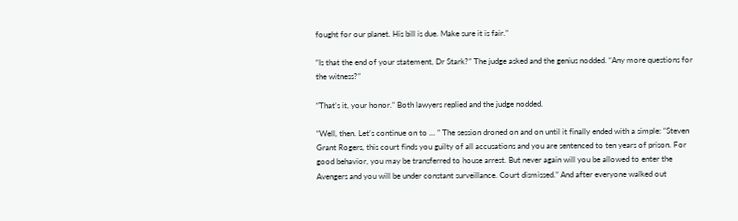fought for our planet. His bill is due. Make sure it is fair.”

“Is that the end of your statement, Dr Stark?” The judge asked and the genius nodded. “Any more questions for the witness?”

“That’s it, your honor.” Both lawyers replied and the judge nodded.

“Well, then. Let’s continue on to ... ” The session droned on and on until it finally ended with a simple: “Steven Grant Rogers, this court finds you guilty of all accusations and you are sentenced to ten years of prison. For good behavior, you may be transferred to house arrest. But never again will you be allowed to enter the Avengers and you will be under constant surveillance. Court dismissed.” And after everyone walked out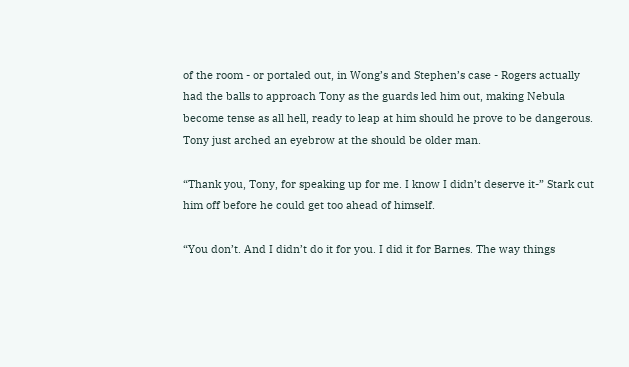of the room - or portaled out, in Wong’s and Stephen’s case - Rogers actually had the balls to approach Tony as the guards led him out, making Nebula become tense as all hell, ready to leap at him should he prove to be dangerous. Tony just arched an eyebrow at the should be older man.

“Thank you, Tony, for speaking up for me. I know I didn’t deserve it-” Stark cut him off before he could get too ahead of himself.

“You don’t. And I didn’t do it for you. I did it for Barnes. The way things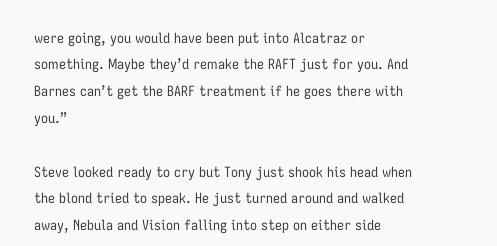were going, you would have been put into Alcatraz or something. Maybe they’d remake the RAFT just for you. And Barnes can’t get the BARF treatment if he goes there with you.”

Steve looked ready to cry but Tony just shook his head when the blond tried to speak. He just turned around and walked away, Nebula and Vision falling into step on either side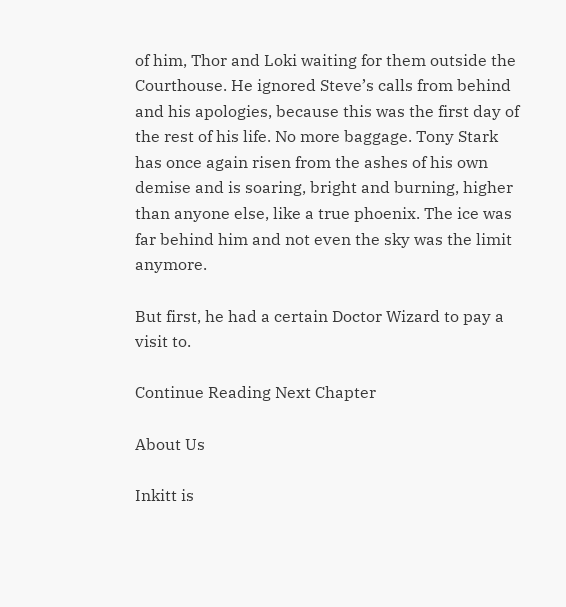of him, Thor and Loki waiting for them outside the Courthouse. He ignored Steve’s calls from behind and his apologies, because this was the first day of the rest of his life. No more baggage. Tony Stark has once again risen from the ashes of his own demise and is soaring, bright and burning, higher than anyone else, like a true phoenix. The ice was far behind him and not even the sky was the limit anymore.

But first, he had a certain Doctor Wizard to pay a visit to.

Continue Reading Next Chapter

About Us

Inkitt is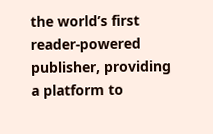the world’s first reader-powered publisher, providing a platform to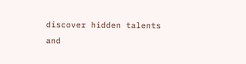discover hidden talents and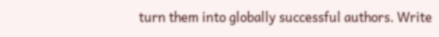turn them into globally successful authors. Write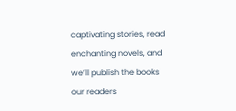captivating stories, read enchanting novels, and we’ll publish the books our readers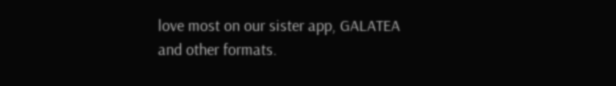love most on our sister app, GALATEA and other formats.